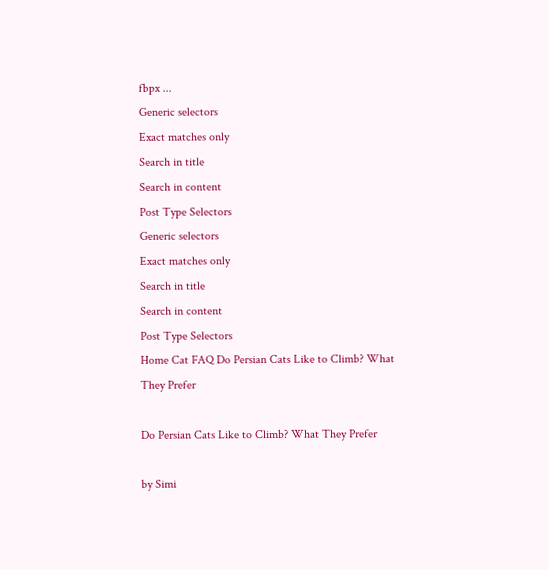fbpx ...
Generic selectors
Exact matches only
Search in title
Search in content
Post Type Selectors
Generic selectors
Exact matches only
Search in title
Search in content
Post Type Selectors
Home Cat FAQ Do Persian Cats Like to Climb? What They Prefer

Do Persian Cats Like to Climb? What They Prefer

by Simi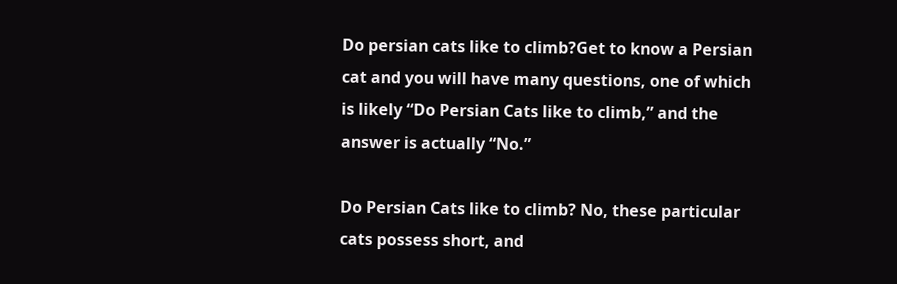Do persian cats like to climb?Get to know a Persian cat and you will have many questions, one of which is likely “Do Persian Cats like to climb,” and the answer is actually “No.”

Do Persian Cats like to climb? No, these particular cats possess short, and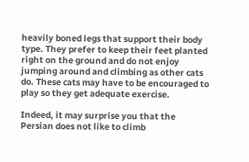heavily boned legs that support their body type. They prefer to keep their feet planted right on the ground and do not enjoy jumping around and climbing as other cats do. These cats may have to be encouraged to play so they get adequate exercise.

Indeed, it may surprise you that the Persian does not like to climb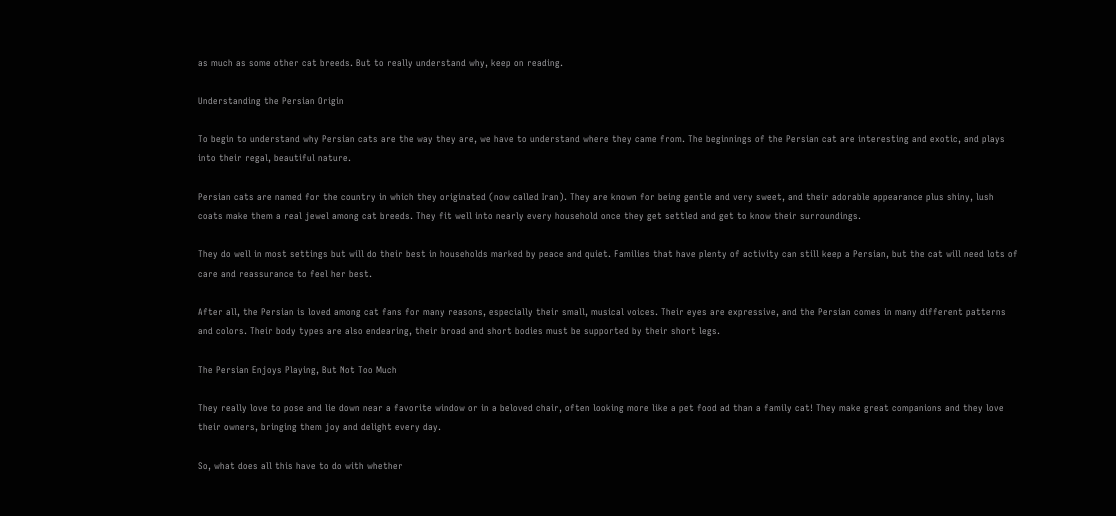as much as some other cat breeds. But to really understand why, keep on reading.

Understanding the Persian Origin

To begin to understand why Persian cats are the way they are, we have to understand where they came from. The beginnings of the Persian cat are interesting and exotic, and plays into their regal, beautiful nature.

Persian cats are named for the country in which they originated (now called Iran). They are known for being gentle and very sweet, and their adorable appearance plus shiny, lush coats make them a real jewel among cat breeds. They fit well into nearly every household once they get settled and get to know their surroundings.

They do well in most settings but will do their best in households marked by peace and quiet. Families that have plenty of activity can still keep a Persian, but the cat will need lots of care and reassurance to feel her best.

After all, the Persian is loved among cat fans for many reasons, especially their small, musical voices. Their eyes are expressive, and the Persian comes in many different patterns and colors. Their body types are also endearing, their broad and short bodies must be supported by their short legs.

The Persian Enjoys Playing, But Not Too Much

They really love to pose and lie down near a favorite window or in a beloved chair, often looking more like a pet food ad than a family cat! They make great companions and they love their owners, bringing them joy and delight every day.

So, what does all this have to do with whether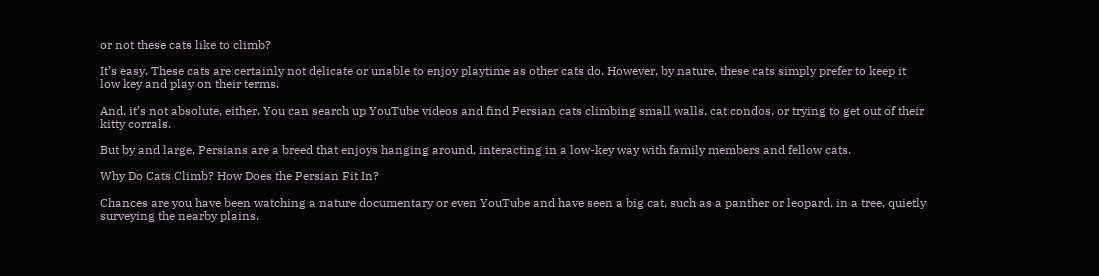or not these cats like to climb?

It’s easy. These cats are certainly not delicate or unable to enjoy playtime as other cats do. However, by nature, these cats simply prefer to keep it low key and play on their terms.

And, it’s not absolute, either. You can search up YouTube videos and find Persian cats climbing small walls, cat condos, or trying to get out of their kitty corrals.

But by and large, Persians are a breed that enjoys hanging around, interacting in a low-key way with family members and fellow cats.

Why Do Cats Climb? How Does the Persian Fit In?

Chances are you have been watching a nature documentary or even YouTube and have seen a big cat, such as a panther or leopard, in a tree, quietly surveying the nearby plains.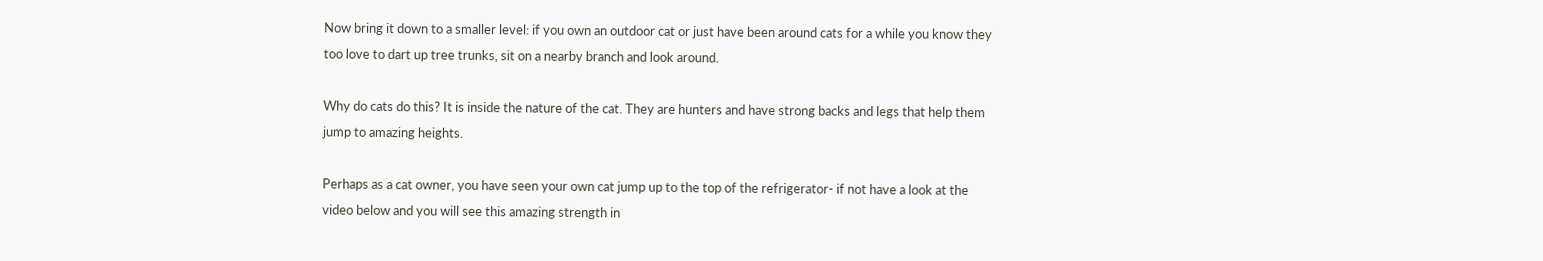Now bring it down to a smaller level: if you own an outdoor cat or just have been around cats for a while you know they too love to dart up tree trunks, sit on a nearby branch and look around.

Why do cats do this? It is inside the nature of the cat. They are hunters and have strong backs and legs that help them jump to amazing heights.

Perhaps as a cat owner, you have seen your own cat jump up to the top of the refrigerator- if not have a look at the video below and you will see this amazing strength in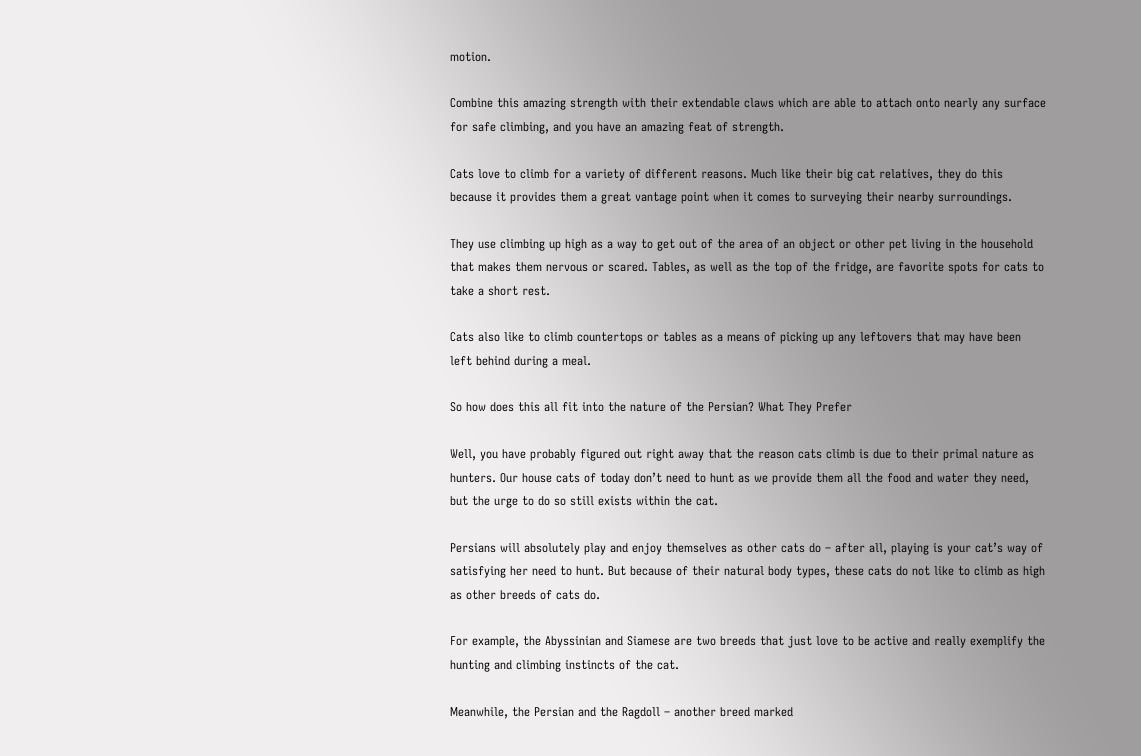motion.

Combine this amazing strength with their extendable claws which are able to attach onto nearly any surface for safe climbing, and you have an amazing feat of strength.

Cats love to climb for a variety of different reasons. Much like their big cat relatives, they do this because it provides them a great vantage point when it comes to surveying their nearby surroundings.

They use climbing up high as a way to get out of the area of an object or other pet living in the household that makes them nervous or scared. Tables, as well as the top of the fridge, are favorite spots for cats to take a short rest.

Cats also like to climb countertops or tables as a means of picking up any leftovers that may have been left behind during a meal.

So how does this all fit into the nature of the Persian? What They Prefer

Well, you have probably figured out right away that the reason cats climb is due to their primal nature as hunters. Our house cats of today don’t need to hunt as we provide them all the food and water they need, but the urge to do so still exists within the cat.

Persians will absolutely play and enjoy themselves as other cats do – after all, playing is your cat’s way of satisfying her need to hunt. But because of their natural body types, these cats do not like to climb as high as other breeds of cats do.

For example, the Abyssinian and Siamese are two breeds that just love to be active and really exemplify the hunting and climbing instincts of the cat.

Meanwhile, the Persian and the Ragdoll – another breed marked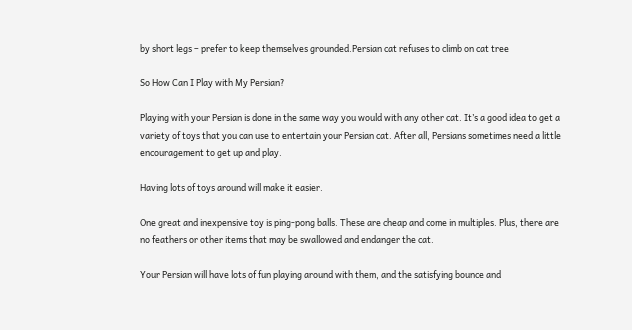by short legs – prefer to keep themselves grounded.Persian cat refuses to climb on cat tree

So How Can I Play with My Persian?

Playing with your Persian is done in the same way you would with any other cat. It’s a good idea to get a variety of toys that you can use to entertain your Persian cat. After all, Persians sometimes need a little encouragement to get up and play.

Having lots of toys around will make it easier.

One great and inexpensive toy is ping-pong balls. These are cheap and come in multiples. Plus, there are no feathers or other items that may be swallowed and endanger the cat.

Your Persian will have lots of fun playing around with them, and the satisfying bounce and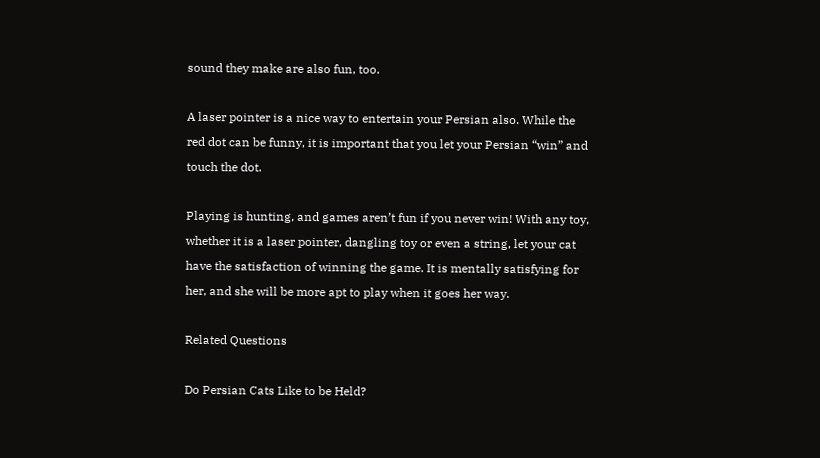sound they make are also fun, too.

A laser pointer is a nice way to entertain your Persian also. While the red dot can be funny, it is important that you let your Persian “win” and touch the dot.

Playing is hunting, and games aren’t fun if you never win! With any toy, whether it is a laser pointer, dangling toy or even a string, let your cat have the satisfaction of winning the game. It is mentally satisfying for her, and she will be more apt to play when it goes her way.

Related Questions

Do Persian Cats Like to be Held?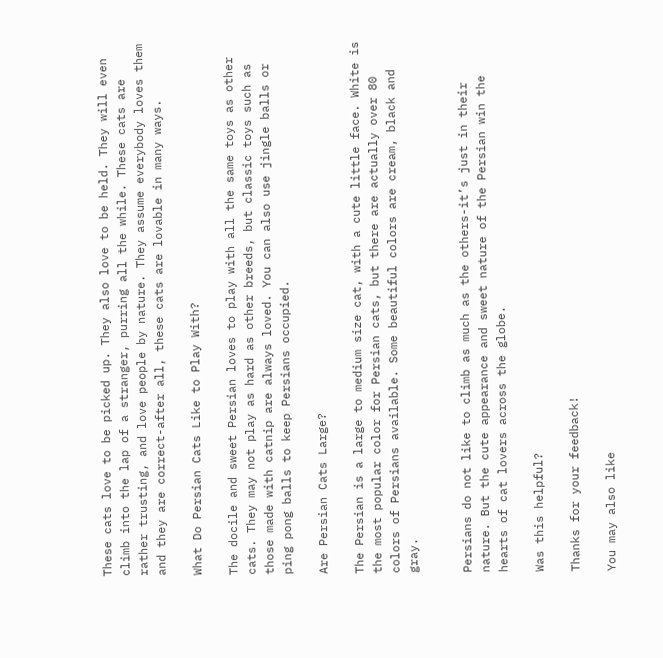These cats love to be picked up. They also love to be held. They will even climb into the lap of a stranger, purring all the while. These cats are rather trusting, and love people by nature. They assume everybody loves them and they are correct-after all, these cats are lovable in many ways.

What Do Persian Cats Like to Play With?

The docile and sweet Persian loves to play with all the same toys as other cats. They may not play as hard as other breeds, but classic toys such as those made with catnip are always loved. You can also use jingle balls or ping pong balls to keep Persians occupied.

Are Persian Cats Large?

The Persian is a large to medium size cat, with a cute little face. White is the most popular color for Persian cats, but there are actually over 80 colors of Persians available. Some beautiful colors are cream, black and gray.


Persians do not like to climb as much as the others-it’s just in their nature. But the cute appearance and sweet nature of the Persian win the hearts of cat lovers across the globe.

Was this helpful?

Thanks for your feedback!

You may also like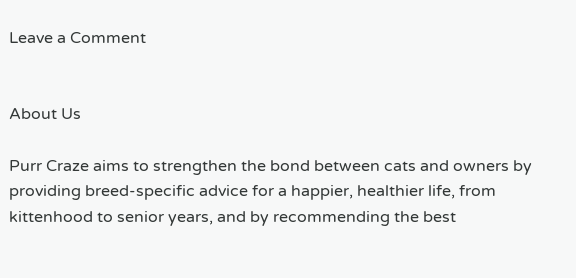Leave a Comment


About Us

Purr Craze aims to strengthen the bond between cats and owners by providing breed-specific advice for a happier, healthier life, from kittenhood to senior years, and by recommending the best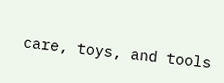care, toys, and tools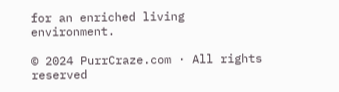for an enriched living environment.

© 2024 PurrCraze.com · All rights reserved